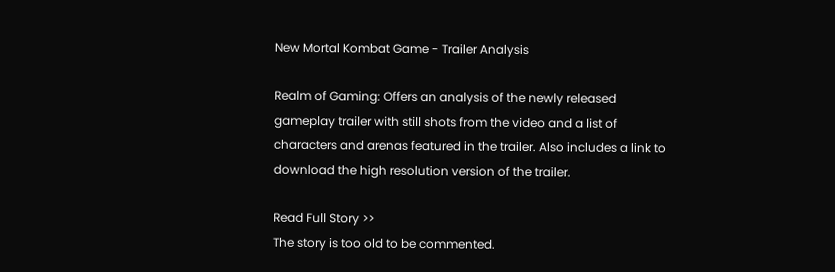New Mortal Kombat Game - Trailer Analysis

Realm of Gaming: Offers an analysis of the newly released gameplay trailer with still shots from the video and a list of characters and arenas featured in the trailer. Also includes a link to download the high resolution version of the trailer.

Read Full Story >>
The story is too old to be commented.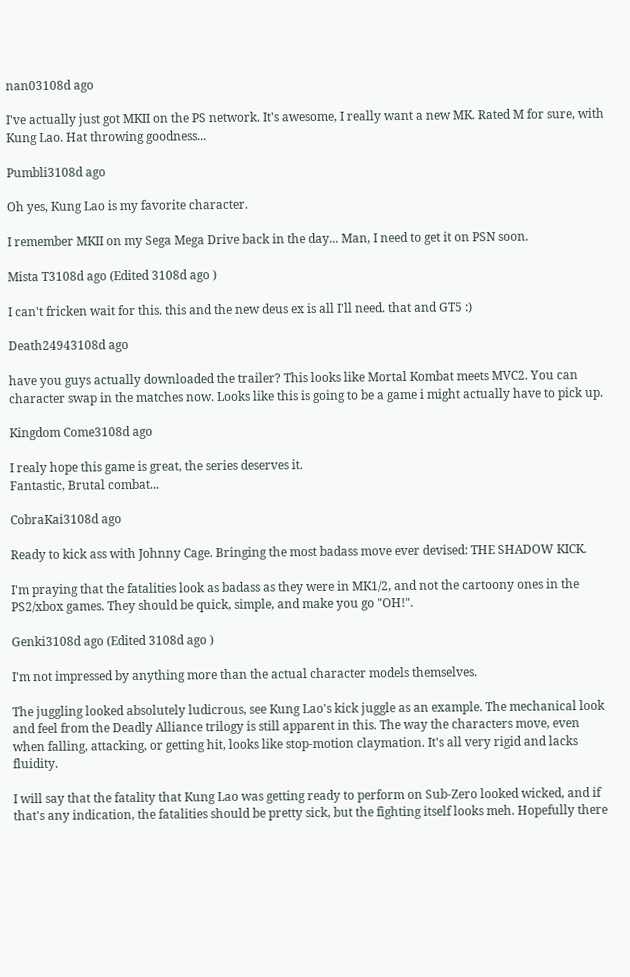nan03108d ago

I've actually just got MKII on the PS network. It's awesome, I really want a new MK. Rated M for sure, with Kung Lao. Hat throwing goodness...

Pumbli3108d ago

Oh yes, Kung Lao is my favorite character.

I remember MKII on my Sega Mega Drive back in the day... Man, I need to get it on PSN soon.

Mista T3108d ago (Edited 3108d ago )

I can't fricken wait for this. this and the new deus ex is all I'll need. that and GT5 :)

Death24943108d ago

have you guys actually downloaded the trailer? This looks like Mortal Kombat meets MVC2. You can character swap in the matches now. Looks like this is going to be a game i might actually have to pick up.

Kingdom Come3108d ago

I realy hope this game is great, the series deserves it.
Fantastic, Brutal combat...

CobraKai3108d ago

Ready to kick ass with Johnny Cage. Bringing the most badass move ever devised: THE SHADOW KICK.

I'm praying that the fatalities look as badass as they were in MK1/2, and not the cartoony ones in the PS2/xbox games. They should be quick, simple, and make you go "OH!".

Genki3108d ago (Edited 3108d ago )

I'm not impressed by anything more than the actual character models themselves.

The juggling looked absolutely ludicrous, see Kung Lao's kick juggle as an example. The mechanical look and feel from the Deadly Alliance trilogy is still apparent in this. The way the characters move, even when falling, attacking, or getting hit, looks like stop-motion claymation. It's all very rigid and lacks fluidity.

I will say that the fatality that Kung Lao was getting ready to perform on Sub-Zero looked wicked, and if that's any indication, the fatalities should be pretty sick, but the fighting itself looks meh. Hopefully there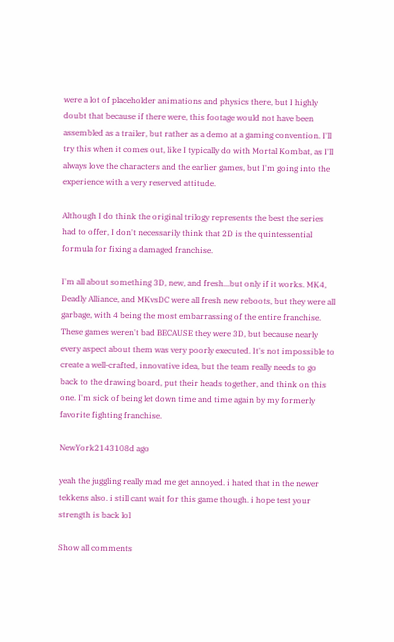were a lot of placeholder animations and physics there, but I highly doubt that because if there were, this footage would not have been assembled as a trailer, but rather as a demo at a gaming convention. I'll try this when it comes out, like I typically do with Mortal Kombat, as I'll always love the characters and the earlier games, but I'm going into the experience with a very reserved attitude.

Although I do think the original trilogy represents the best the series had to offer, I don't necessarily think that 2D is the quintessential formula for fixing a damaged franchise.

I'm all about something 3D, new, and fresh...but only if it works. MK4, Deadly Alliance, and MKvsDC were all fresh new reboots, but they were all garbage, with 4 being the most embarrassing of the entire franchise. These games weren't bad BECAUSE they were 3D, but because nearly every aspect about them was very poorly executed. It's not impossible to create a well-crafted, innovative idea, but the team really needs to go back to the drawing board, put their heads together, and think on this one. I'm sick of being let down time and time again by my formerly favorite fighting franchise.

NewYork2143108d ago

yeah the juggling really mad me get annoyed. i hated that in the newer tekkens also. i still cant wait for this game though. i hope test your strength is back lol

Show all comments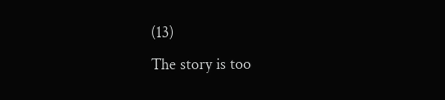(13)
The story is too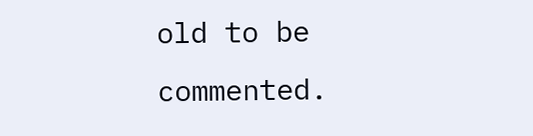old to be commented.